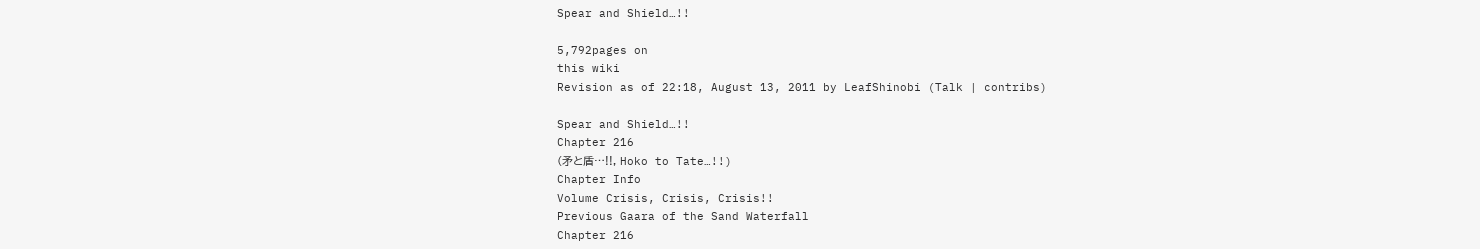Spear and Shield…!!

5,792pages on
this wiki
Revision as of 22:18, August 13, 2011 by LeafShinobi (Talk | contribs)

Spear and Shield…!!
Chapter 216
(矛と盾…!!, Hoko to Tate…!!)
Chapter Info
Volume Crisis, Crisis, Crisis!!
Previous Gaara of the Sand Waterfall
Chapter 216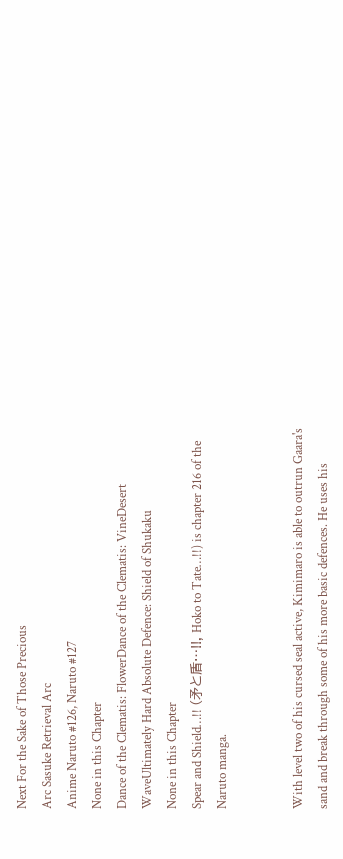Next For the Sake of Those Precious
Arc Sasuke Retrieval Arc
Anime Naruto #126, Naruto #127
None in this Chapter
Dance of the Clematis: FlowerDance of the Clematis: VineDesert WaveUltimately Hard Absolute Defence: Shield of Shukaku
None in this Chapter
Spear and Shield…!! (矛と盾…!!, Hoko to Tate…!!) is chapter 216 of the Naruto manga.


With level two of his cursed seal active, Kimimaro is able to outrun Gaara's sand and break through some of his more basic defences. He uses his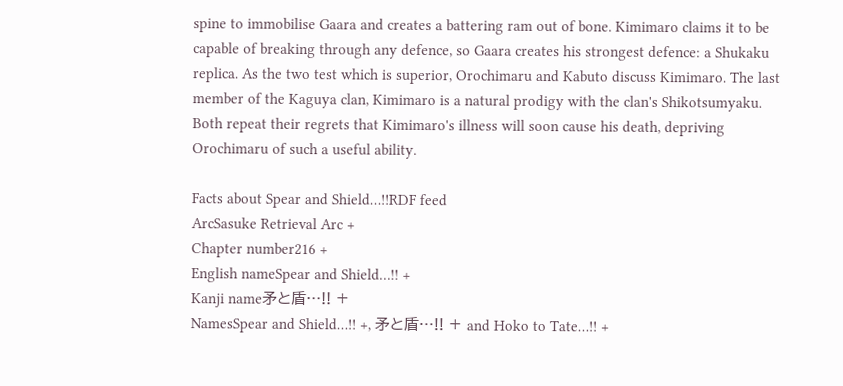spine to immobilise Gaara and creates a battering ram out of bone. Kimimaro claims it to be capable of breaking through any defence, so Gaara creates his strongest defence: a Shukaku replica. As the two test which is superior, Orochimaru and Kabuto discuss Kimimaro. The last member of the Kaguya clan, Kimimaro is a natural prodigy with the clan's Shikotsumyaku. Both repeat their regrets that Kimimaro's illness will soon cause his death, depriving Orochimaru of such a useful ability.

Facts about Spear and Shield…!!RDF feed
ArcSasuke Retrieval Arc +
Chapter number216 +
English nameSpear and Shield…!! +
Kanji name矛と盾…!! +
NamesSpear and Shield…!! +, 矛と盾…!! + and Hoko to Tate…!! +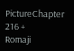PictureChapter 216 +
Romaji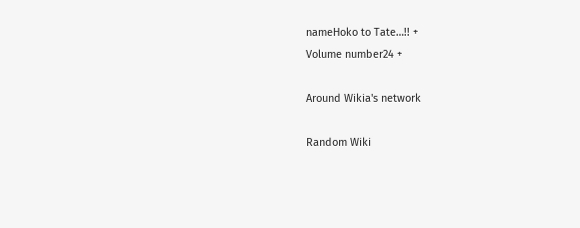nameHoko to Tate…!! +
Volume number24 +

Around Wikia's network

Random Wiki